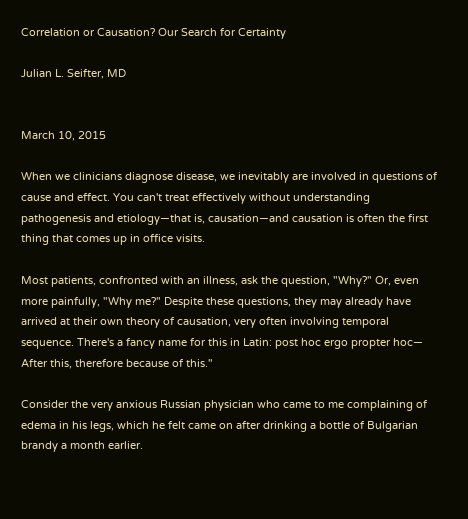Correlation or Causation? Our Search for Certainty

Julian L. Seifter, MD


March 10, 2015

When we clinicians diagnose disease, we inevitably are involved in questions of cause and effect. You can't treat effectively without understanding pathogenesis and etiology—that is, causation—and causation is often the first thing that comes up in office visits.

Most patients, confronted with an illness, ask the question, "Why?" Or, even more painfully, "Why me?" Despite these questions, they may already have arrived at their own theory of causation, very often involving temporal sequence. There's a fancy name for this in Latin: post hoc ergo propter hoc— After this, therefore because of this."

Consider the very anxious Russian physician who came to me complaining of edema in his legs, which he felt came on after drinking a bottle of Bulgarian brandy a month earlier.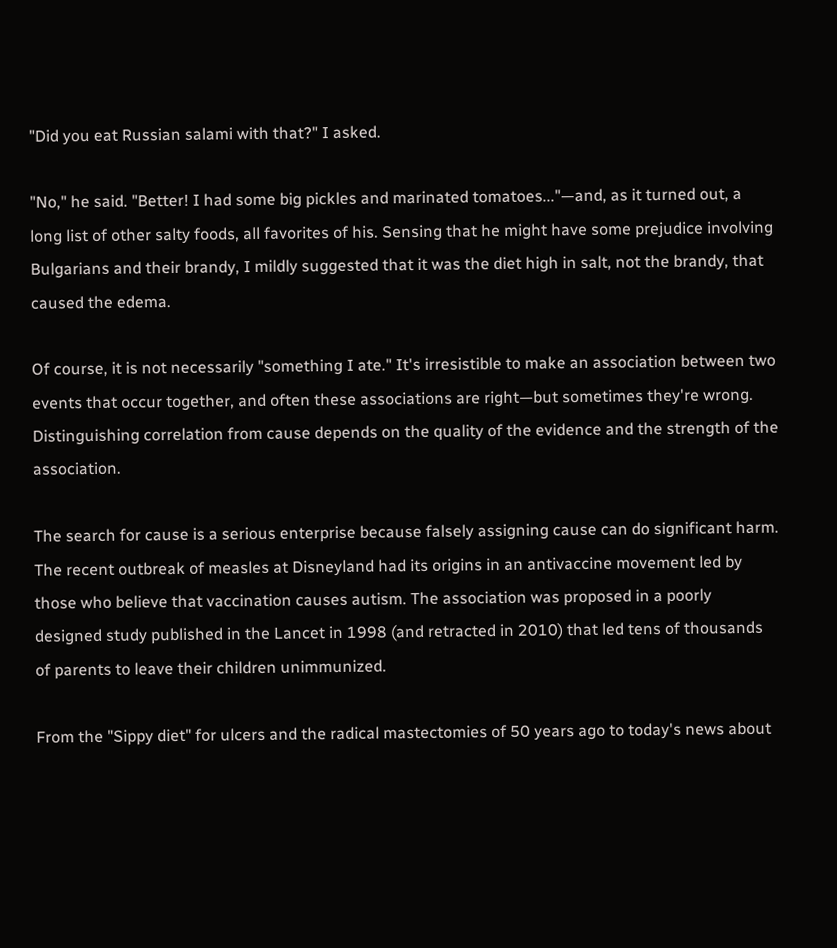"Did you eat Russian salami with that?" I asked.

"No," he said. "Better! I had some big pickles and marinated tomatoes..."—and, as it turned out, a long list of other salty foods, all favorites of his. Sensing that he might have some prejudice involving Bulgarians and their brandy, I mildly suggested that it was the diet high in salt, not the brandy, that caused the edema.

Of course, it is not necessarily "something I ate." It's irresistible to make an association between two events that occur together, and often these associations are right—but sometimes they're wrong. Distinguishing correlation from cause depends on the quality of the evidence and the strength of the association.

The search for cause is a serious enterprise because falsely assigning cause can do significant harm. The recent outbreak of measles at Disneyland had its origins in an antivaccine movement led by those who believe that vaccination causes autism. The association was proposed in a poorly designed study published in the Lancet in 1998 (and retracted in 2010) that led tens of thousands of parents to leave their children unimmunized.

From the "Sippy diet" for ulcers and the radical mastectomies of 50 years ago to today's news about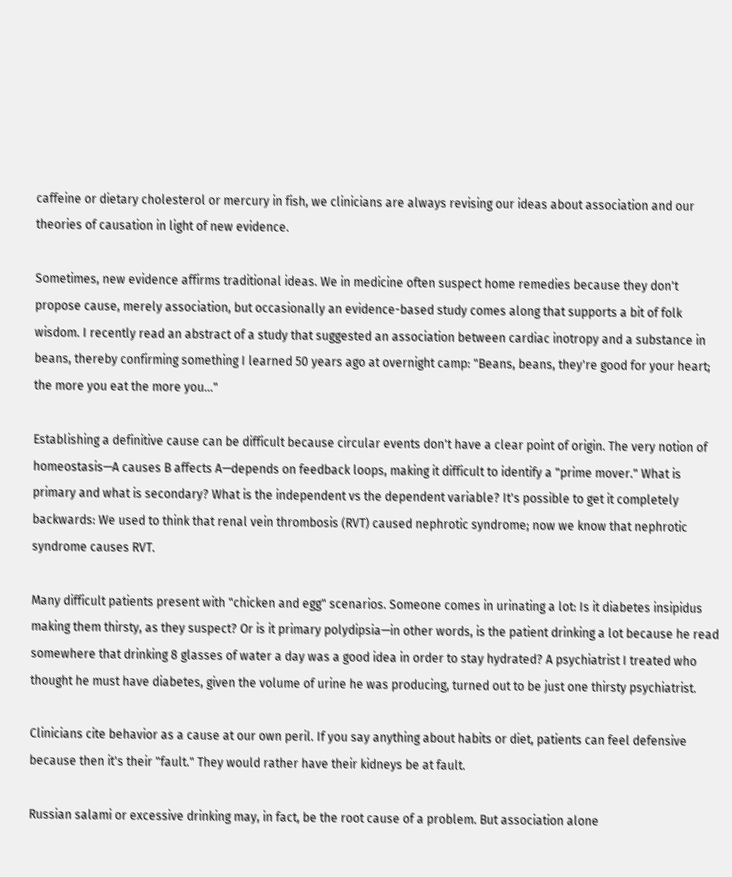caffeine or dietary cholesterol or mercury in fish, we clinicians are always revising our ideas about association and our theories of causation in light of new evidence.

Sometimes, new evidence affirms traditional ideas. We in medicine often suspect home remedies because they don't propose cause, merely association, but occasionally an evidence-based study comes along that supports a bit of folk wisdom. I recently read an abstract of a study that suggested an association between cardiac inotropy and a substance in beans, thereby confirming something I learned 50 years ago at overnight camp: "Beans, beans, they're good for your heart; the more you eat the more you..."

Establishing a definitive cause can be difficult because circular events don't have a clear point of origin. The very notion of homeostasis—A causes B affects A—depends on feedback loops, making it difficult to identify a "prime mover." What is primary and what is secondary? What is the independent vs the dependent variable? It's possible to get it completely backwards: We used to think that renal vein thrombosis (RVT) caused nephrotic syndrome; now we know that nephrotic syndrome causes RVT.

Many difficult patients present with "chicken and egg" scenarios. Someone comes in urinating a lot: Is it diabetes insipidus making them thirsty, as they suspect? Or is it primary polydipsia—in other words, is the patient drinking a lot because he read somewhere that drinking 8 glasses of water a day was a good idea in order to stay hydrated? A psychiatrist I treated who thought he must have diabetes, given the volume of urine he was producing, turned out to be just one thirsty psychiatrist.

Clinicians cite behavior as a cause at our own peril. If you say anything about habits or diet, patients can feel defensive because then it's their "fault." They would rather have their kidneys be at fault.

Russian salami or excessive drinking may, in fact, be the root cause of a problem. But association alone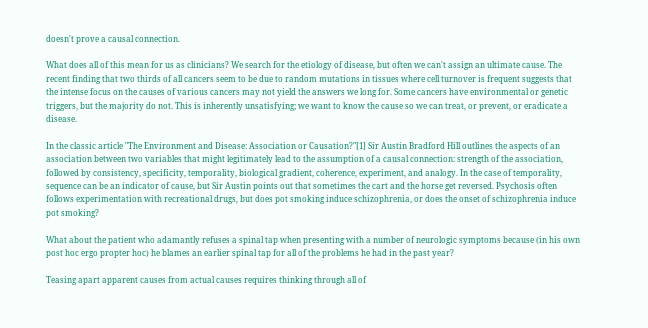doesn't prove a causal connection.

What does all of this mean for us as clinicians? We search for the etiology of disease, but often we can't assign an ultimate cause. The recent finding that two thirds of all cancers seem to be due to random mutations in tissues where cell turnover is frequent suggests that the intense focus on the causes of various cancers may not yield the answers we long for. Some cancers have environmental or genetic triggers, but the majority do not. This is inherently unsatisfying; we want to know the cause so we can treat, or prevent, or eradicate a disease.

In the classic article "The Environment and Disease: Association or Causation?"[1] Sir Austin Bradford Hill outlines the aspects of an association between two variables that might legitimately lead to the assumption of a causal connection: strength of the association, followed by consistency, specificity, temporality, biological gradient, coherence, experiment, and analogy. In the case of temporality, sequence can be an indicator of cause, but Sir Austin points out that sometimes the cart and the horse get reversed. Psychosis often follows experimentation with recreational drugs, but does pot smoking induce schizophrenia, or does the onset of schizophrenia induce pot smoking?

What about the patient who adamantly refuses a spinal tap when presenting with a number of neurologic symptoms because (in his own post hoc ergo propter hoc) he blames an earlier spinal tap for all of the problems he had in the past year?

Teasing apart apparent causes from actual causes requires thinking through all of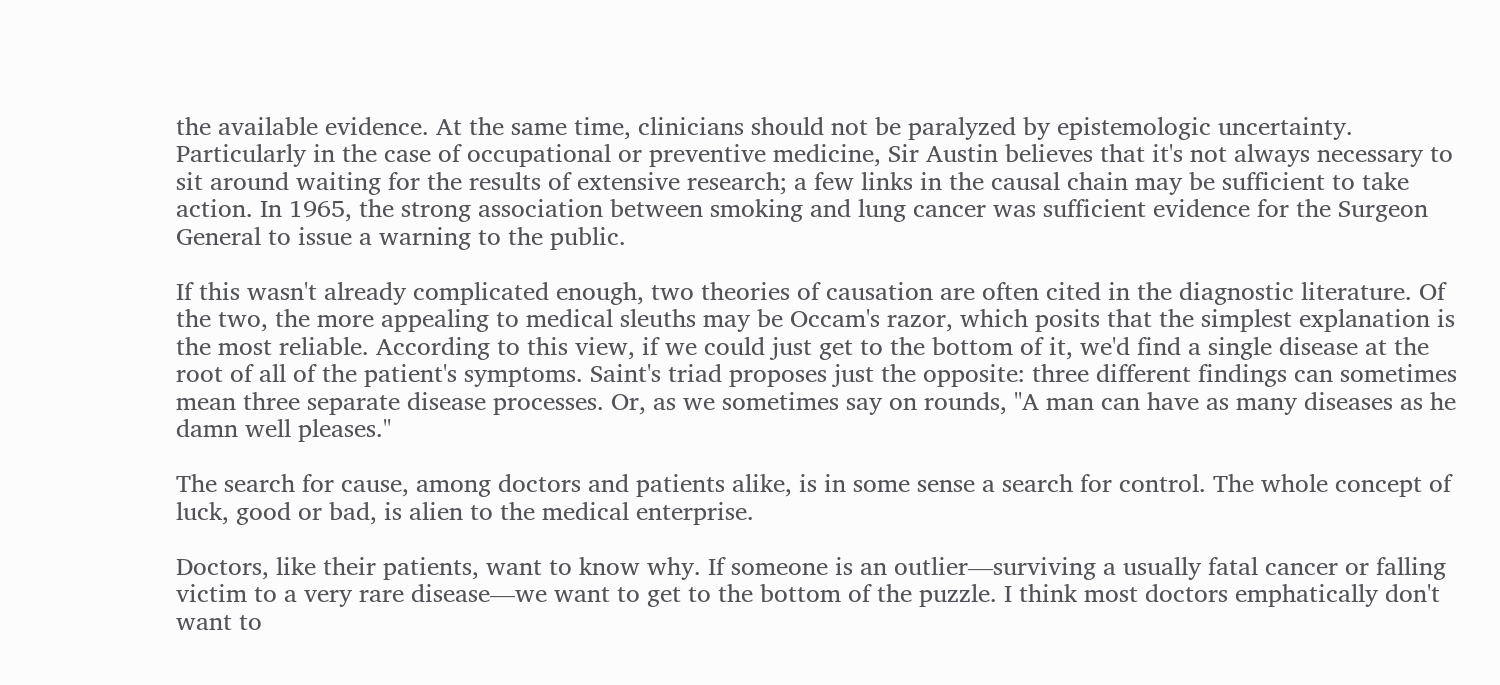the available evidence. At the same time, clinicians should not be paralyzed by epistemologic uncertainty. Particularly in the case of occupational or preventive medicine, Sir Austin believes that it's not always necessary to sit around waiting for the results of extensive research; a few links in the causal chain may be sufficient to take action. In 1965, the strong association between smoking and lung cancer was sufficient evidence for the Surgeon General to issue a warning to the public.

If this wasn't already complicated enough, two theories of causation are often cited in the diagnostic literature. Of the two, the more appealing to medical sleuths may be Occam's razor, which posits that the simplest explanation is the most reliable. According to this view, if we could just get to the bottom of it, we'd find a single disease at the root of all of the patient's symptoms. Saint's triad proposes just the opposite: three different findings can sometimes mean three separate disease processes. Or, as we sometimes say on rounds, "A man can have as many diseases as he damn well pleases."

The search for cause, among doctors and patients alike, is in some sense a search for control. The whole concept of luck, good or bad, is alien to the medical enterprise.

Doctors, like their patients, want to know why. If someone is an outlier—surviving a usually fatal cancer or falling victim to a very rare disease—we want to get to the bottom of the puzzle. I think most doctors emphatically don't want to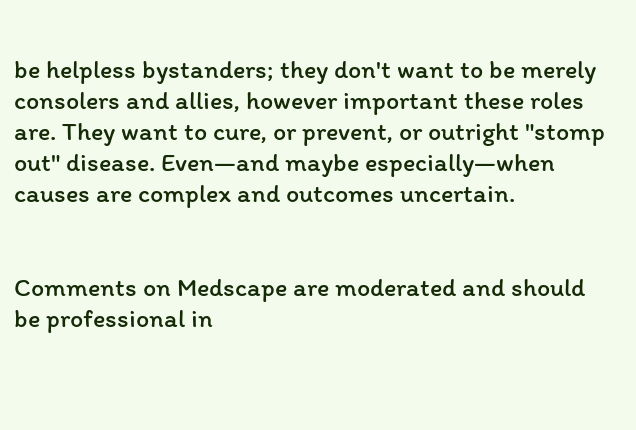be helpless bystanders; they don't want to be merely consolers and allies, however important these roles are. They want to cure, or prevent, or outright "stomp out" disease. Even—and maybe especially—when causes are complex and outcomes uncertain.


Comments on Medscape are moderated and should be professional in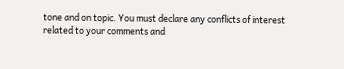tone and on topic. You must declare any conflicts of interest related to your comments and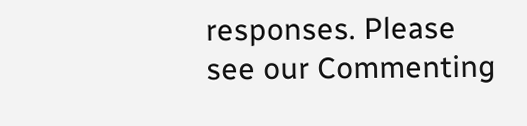responses. Please see our Commenting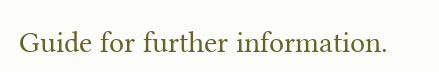Guide for further information.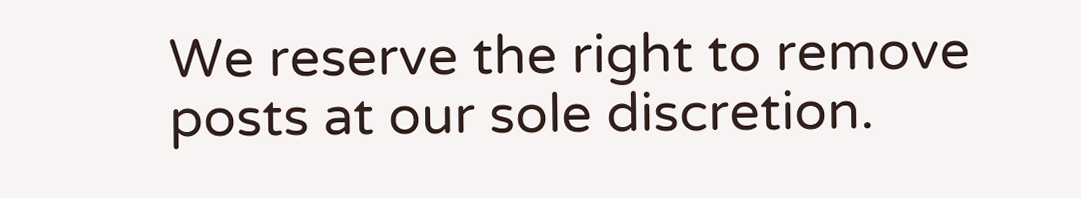We reserve the right to remove posts at our sole discretion.